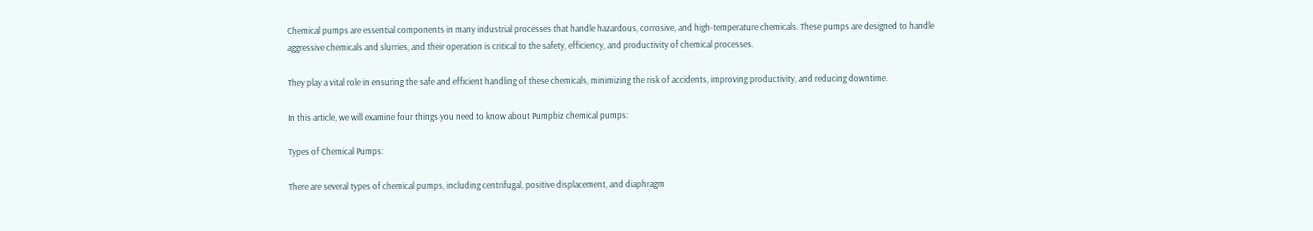Chemical pumps are essential components in many industrial processes that handle hazardous, corrosive, and high-temperature chemicals. These pumps are designed to handle aggressive chemicals and slurries, and their operation is critical to the safety, efficiency, and productivity of chemical processes.

They play a vital role in ensuring the safe and efficient handling of these chemicals, minimizing the risk of accidents, improving productivity, and reducing downtime.

In this article, we will examine four things you need to know about Pumpbiz chemical pumps:

Types of Chemical Pumps:

There are several types of chemical pumps, including centrifugal, positive displacement, and diaphragm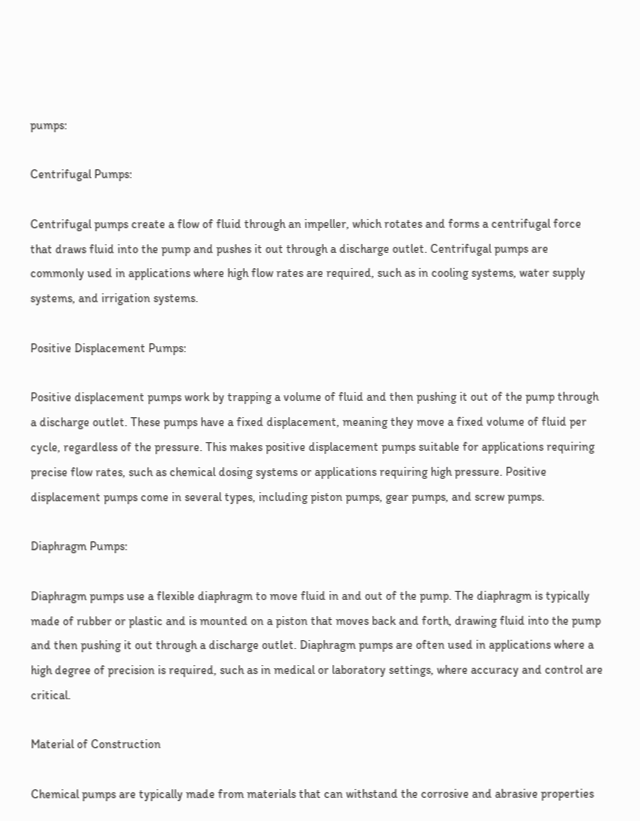pumps:

Centrifugal Pumps:

Centrifugal pumps create a flow of fluid through an impeller, which rotates and forms a centrifugal force that draws fluid into the pump and pushes it out through a discharge outlet. Centrifugal pumps are commonly used in applications where high flow rates are required, such as in cooling systems, water supply systems, and irrigation systems.

Positive Displacement Pumps:

Positive displacement pumps work by trapping a volume of fluid and then pushing it out of the pump through a discharge outlet. These pumps have a fixed displacement, meaning they move a fixed volume of fluid per cycle, regardless of the pressure. This makes positive displacement pumps suitable for applications requiring precise flow rates, such as chemical dosing systems or applications requiring high pressure. Positive displacement pumps come in several types, including piston pumps, gear pumps, and screw pumps.

Diaphragm Pumps:

Diaphragm pumps use a flexible diaphragm to move fluid in and out of the pump. The diaphragm is typically made of rubber or plastic and is mounted on a piston that moves back and forth, drawing fluid into the pump and then pushing it out through a discharge outlet. Diaphragm pumps are often used in applications where a high degree of precision is required, such as in medical or laboratory settings, where accuracy and control are critical.

Material of Construction

Chemical pumps are typically made from materials that can withstand the corrosive and abrasive properties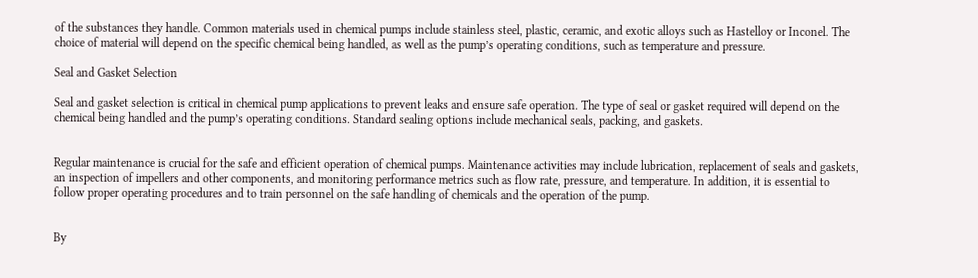of the substances they handle. Common materials used in chemical pumps include stainless steel, plastic, ceramic, and exotic alloys such as Hastelloy or Inconel. The choice of material will depend on the specific chemical being handled, as well as the pump’s operating conditions, such as temperature and pressure.

Seal and Gasket Selection

Seal and gasket selection is critical in chemical pump applications to prevent leaks and ensure safe operation. The type of seal or gasket required will depend on the chemical being handled and the pump’s operating conditions. Standard sealing options include mechanical seals, packing, and gaskets.


Regular maintenance is crucial for the safe and efficient operation of chemical pumps. Maintenance activities may include lubrication, replacement of seals and gaskets, an inspection of impellers and other components, and monitoring performance metrics such as flow rate, pressure, and temperature. In addition, it is essential to follow proper operating procedures and to train personnel on the safe handling of chemicals and the operation of the pump.


By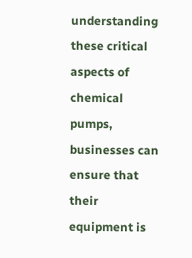understanding these critical aspects of chemical pumps, businesses can ensure that their equipment is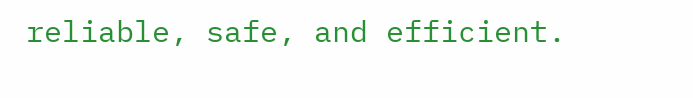reliable, safe, and efficient.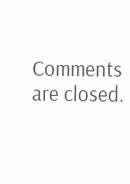Comments are closed.